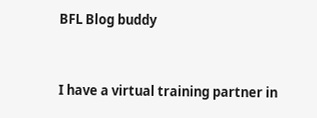BFL Blog buddy


I have a virtual training partner in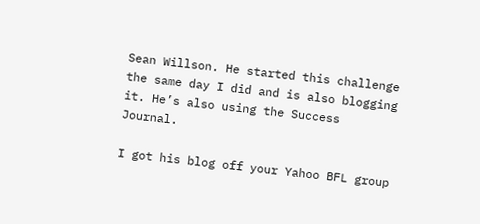Sean Willson. He started this challenge the same day I did and is also blogging it. He’s also using the Success Journal.

I got his blog off your Yahoo BFL group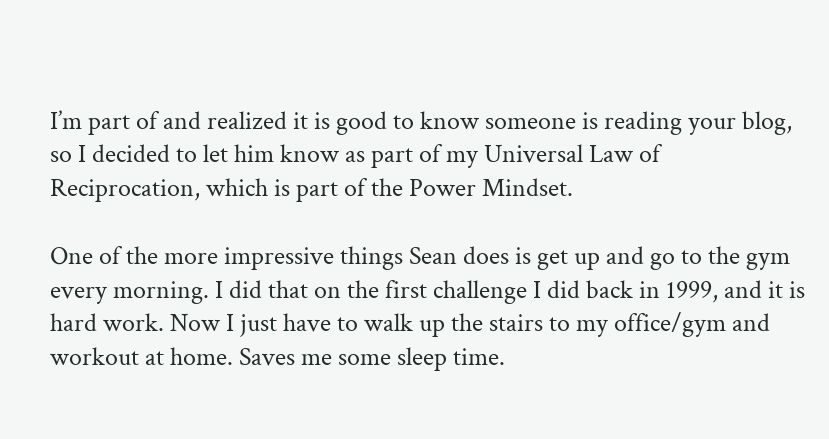I’m part of and realized it is good to know someone is reading your blog, so I decided to let him know as part of my Universal Law of Reciprocation, which is part of the Power Mindset.

One of the more impressive things Sean does is get up and go to the gym every morning. I did that on the first challenge I did back in 1999, and it is hard work. Now I just have to walk up the stairs to my office/gym and workout at home. Saves me some sleep time.